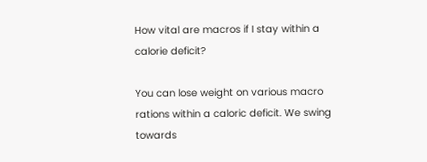How vital are macros if I stay within a calorie deficit?

You can lose weight on various macro rations within a caloric deficit. We swing towards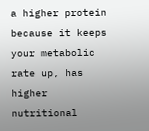a higher protein because it keeps your metabolic rate up, has higher nutritional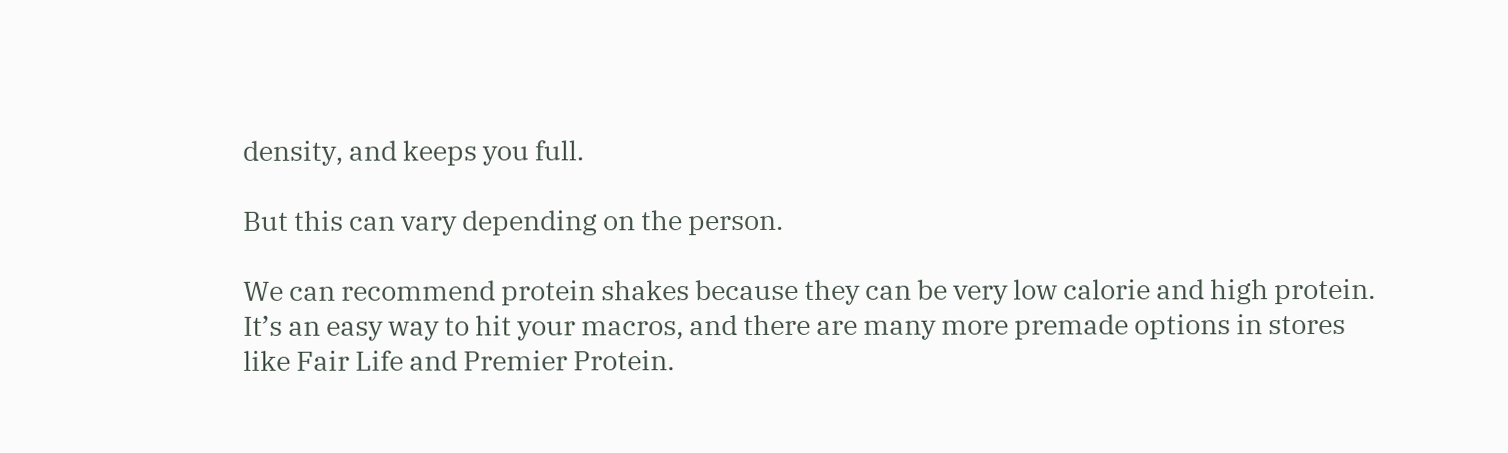density, and keeps you full.

But this can vary depending on the person.

We can recommend protein shakes because they can be very low calorie and high protein. It’s an easy way to hit your macros, and there are many more premade options in stores like Fair Life and Premier Protein.